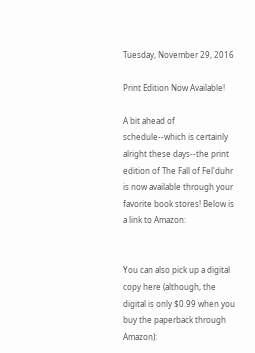Tuesday, November 29, 2016

Print Edition Now Available!

A bit ahead of schedule--which is certainly alright these days--the print edition of The Fall of Fel'duhr is now available through your favorite book stores! Below is a link to Amazon:


You can also pick up a digital copy here (although, the digital is only $0.99 when you buy the paperback through Amazon):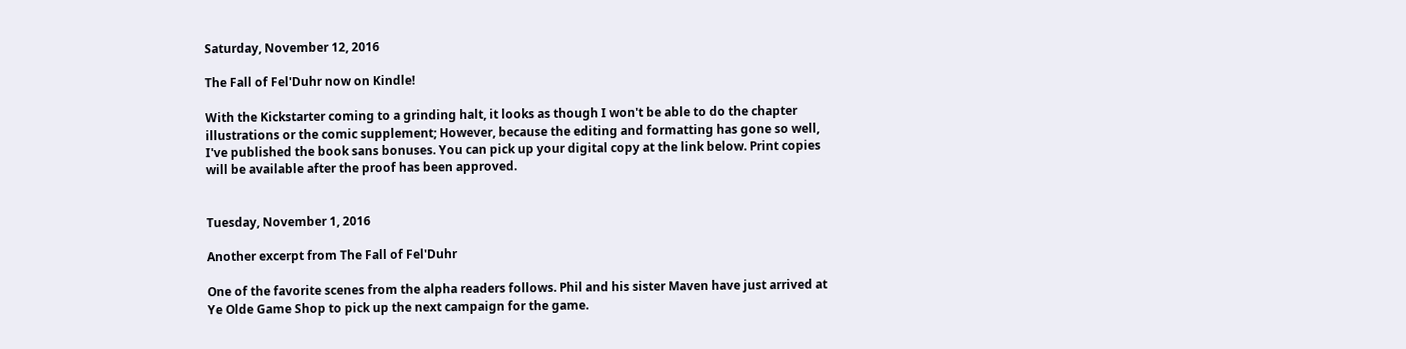Saturday, November 12, 2016

The Fall of Fel'Duhr now on Kindle!

With the Kickstarter coming to a grinding halt, it looks as though I won't be able to do the chapter illustrations or the comic supplement; However, because the editing and formatting has gone so well, I've published the book sans bonuses. You can pick up your digital copy at the link below. Print copies will be available after the proof has been approved.


Tuesday, November 1, 2016

Another excerpt from The Fall of Fel'Duhr

One of the favorite scenes from the alpha readers follows. Phil and his sister Maven have just arrived at Ye Olde Game Shop to pick up the next campaign for the game.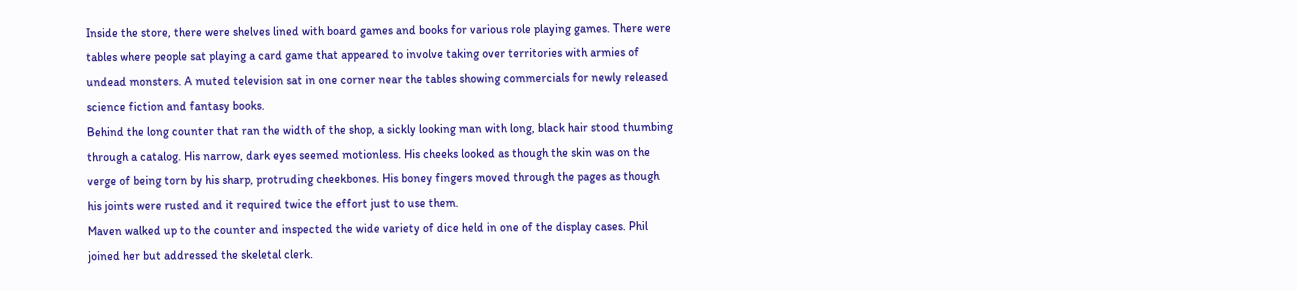Inside the store, there were shelves lined with board games and books for various role playing games. There were tables where people sat playing a card game that appeared to involve taking over territories with armies of undead monsters. A muted television sat in one corner near the tables showing commercials for newly released science fiction and fantasy books.
Behind the long counter that ran the width of the shop, a sickly looking man with long, black hair stood thumbing through a catalog. His narrow, dark eyes seemed motionless. His cheeks looked as though the skin was on the verge of being torn by his sharp, protruding cheekbones. His boney fingers moved through the pages as though his joints were rusted and it required twice the effort just to use them.
Maven walked up to the counter and inspected the wide variety of dice held in one of the display cases. Phil joined her but addressed the skeletal clerk.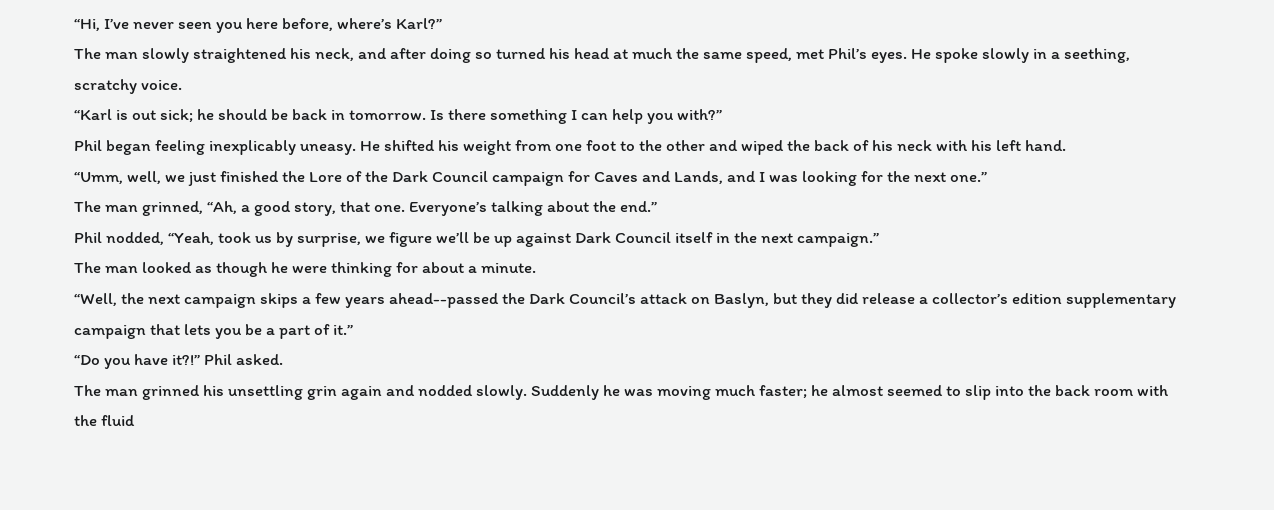“Hi, I’ve never seen you here before, where’s Karl?”
The man slowly straightened his neck, and after doing so turned his head at much the same speed, met Phil’s eyes. He spoke slowly in a seething, scratchy voice.
“Karl is out sick; he should be back in tomorrow. Is there something I can help you with?”
Phil began feeling inexplicably uneasy. He shifted his weight from one foot to the other and wiped the back of his neck with his left hand.
“Umm, well, we just finished the Lore of the Dark Council campaign for Caves and Lands, and I was looking for the next one.”
The man grinned, “Ah, a good story, that one. Everyone’s talking about the end.”
Phil nodded, “Yeah, took us by surprise, we figure we’ll be up against Dark Council itself in the next campaign.”
The man looked as though he were thinking for about a minute.
“Well, the next campaign skips a few years ahead--passed the Dark Council’s attack on Baslyn, but they did release a collector’s edition supplementary campaign that lets you be a part of it.”
“Do you have it?!” Phil asked.
The man grinned his unsettling grin again and nodded slowly. Suddenly he was moving much faster; he almost seemed to slip into the back room with the fluid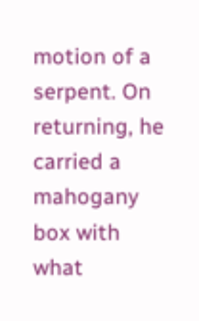motion of a serpent. On returning, he carried a mahogany box with what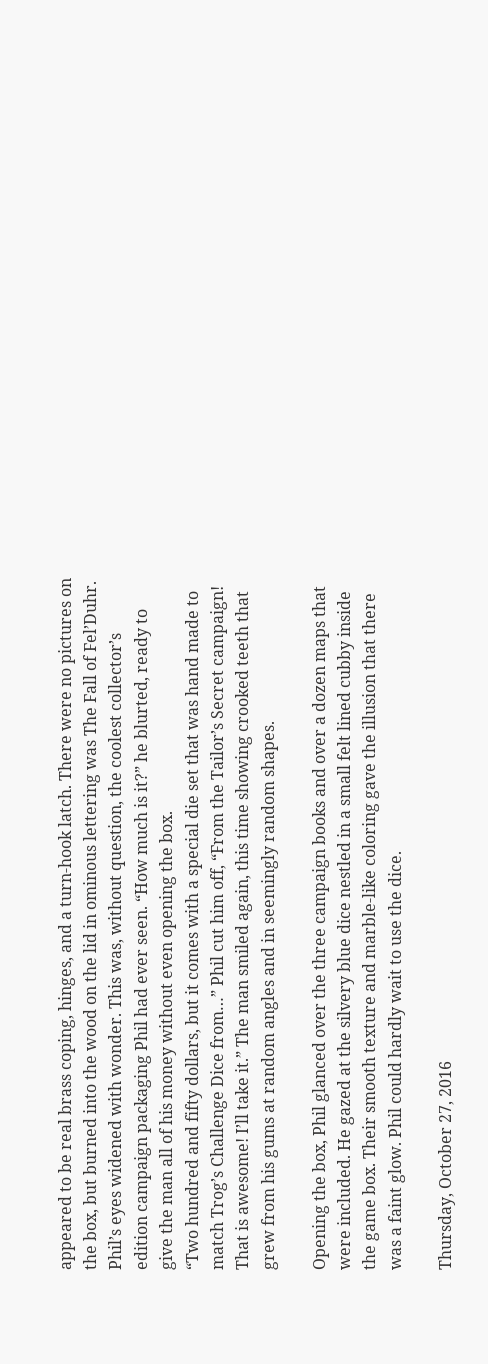appeared to be real brass coping, hinges, and a turn-hook latch. There were no pictures on the box, but burned into the wood on the lid in ominous lettering was The Fall of Fel’Duhr.
Phil’s eyes widened with wonder. This was, without question, the coolest collector’s edition campaign packaging Phil had ever seen. “How much is it?” he blurted, ready to give the man all of his money without even opening the box.
“Two hundred and fifty dollars, but it comes with a special die set that was hand made to match Trog’s Challenge Dice from…” Phil cut him off, “From the Tailor’s Secret campaign! That is awesome! I’ll take it.” The man smiled again, this time showing crooked teeth that grew from his gums at random angles and in seemingly random shapes.

Opening the box, Phil glanced over the three campaign books and over a dozen maps that were included. He gazed at the silvery blue dice nestled in a small felt lined cubby inside the game box. Their smooth texture and marble-like coloring gave the illusion that there was a faint glow. Phil could hardly wait to use the dice.

Thursday, October 27, 2016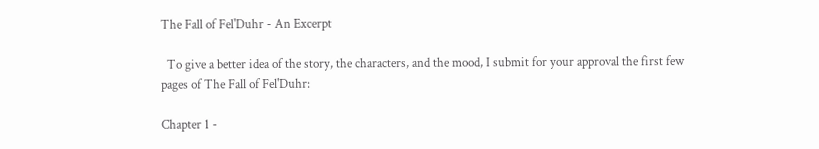The Fall of Fel'Duhr - An Excerpt

  To give a better idea of the story, the characters, and the mood, I submit for your approval the first few pages of The Fall of Fel'Duhr:

Chapter 1 -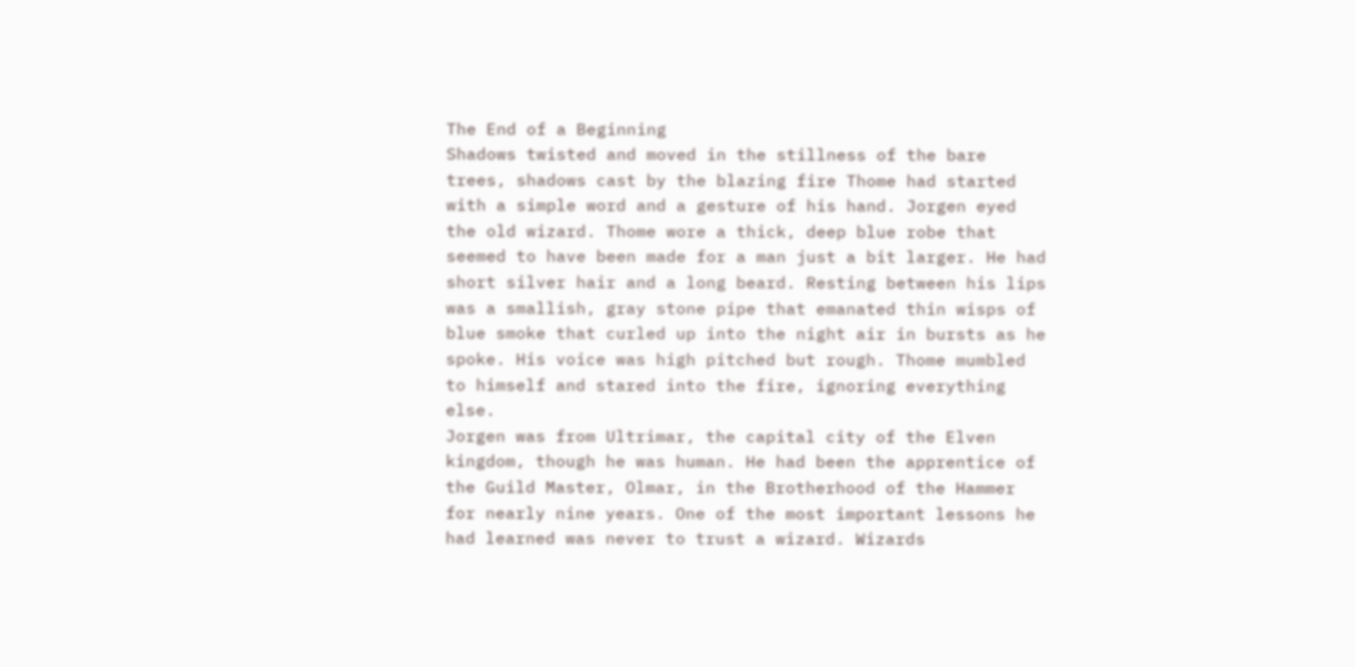The End of a Beginning
Shadows twisted and moved in the stillness of the bare trees, shadows cast by the blazing fire Thome had started with a simple word and a gesture of his hand. Jorgen eyed the old wizard. Thome wore a thick, deep blue robe that seemed to have been made for a man just a bit larger. He had short silver hair and a long beard. Resting between his lips was a smallish, gray stone pipe that emanated thin wisps of blue smoke that curled up into the night air in bursts as he spoke. His voice was high pitched but rough. Thome mumbled to himself and stared into the fire, ignoring everything else.
Jorgen was from Ultrimar, the capital city of the Elven kingdom, though he was human. He had been the apprentice of the Guild Master, Olmar, in the Brotherhood of the Hammer for nearly nine years. One of the most important lessons he had learned was never to trust a wizard. Wizards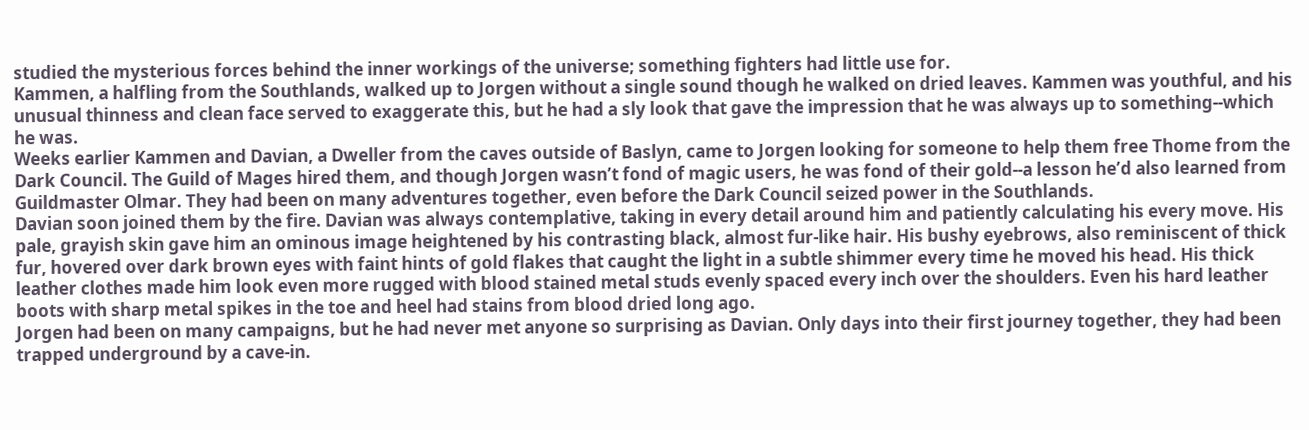studied the mysterious forces behind the inner workings of the universe; something fighters had little use for.
Kammen, a halfling from the Southlands, walked up to Jorgen without a single sound though he walked on dried leaves. Kammen was youthful, and his unusual thinness and clean face served to exaggerate this, but he had a sly look that gave the impression that he was always up to something--which he was.
Weeks earlier Kammen and Davian, a Dweller from the caves outside of Baslyn, came to Jorgen looking for someone to help them free Thome from the Dark Council. The Guild of Mages hired them, and though Jorgen wasn’t fond of magic users, he was fond of their gold--a lesson he’d also learned from Guildmaster Olmar. They had been on many adventures together, even before the Dark Council seized power in the Southlands.
Davian soon joined them by the fire. Davian was always contemplative, taking in every detail around him and patiently calculating his every move. His pale, grayish skin gave him an ominous image heightened by his contrasting black, almost fur-like hair. His bushy eyebrows, also reminiscent of thick fur, hovered over dark brown eyes with faint hints of gold flakes that caught the light in a subtle shimmer every time he moved his head. His thick leather clothes made him look even more rugged with blood stained metal studs evenly spaced every inch over the shoulders. Even his hard leather boots with sharp metal spikes in the toe and heel had stains from blood dried long ago.
Jorgen had been on many campaigns, but he had never met anyone so surprising as Davian. Only days into their first journey together, they had been trapped underground by a cave-in.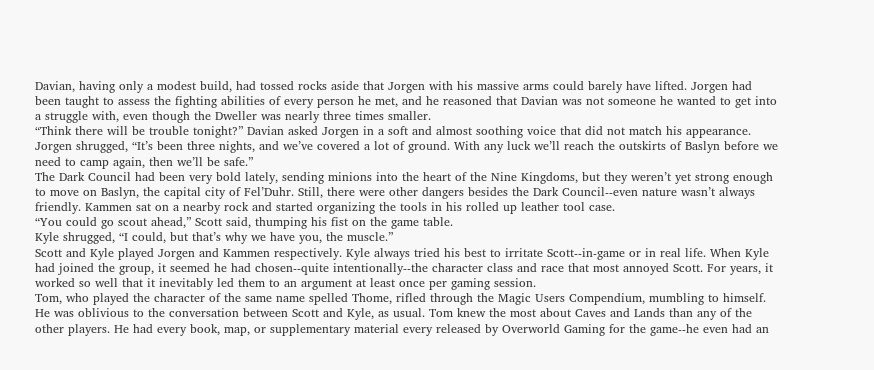Davian, having only a modest build, had tossed rocks aside that Jorgen with his massive arms could barely have lifted. Jorgen had been taught to assess the fighting abilities of every person he met, and he reasoned that Davian was not someone he wanted to get into a struggle with, even though the Dweller was nearly three times smaller.
“Think there will be trouble tonight?” Davian asked Jorgen in a soft and almost soothing voice that did not match his appearance.
Jorgen shrugged, “It’s been three nights, and we’ve covered a lot of ground. With any luck we’ll reach the outskirts of Baslyn before we need to camp again, then we’ll be safe.”
The Dark Council had been very bold lately, sending minions into the heart of the Nine Kingdoms, but they weren’t yet strong enough to move on Baslyn, the capital city of Fel’Duhr. Still, there were other dangers besides the Dark Council--even nature wasn’t always friendly. Kammen sat on a nearby rock and started organizing the tools in his rolled up leather tool case.
“You could go scout ahead,” Scott said, thumping his fist on the game table.
Kyle shrugged, “I could, but that’s why we have you, the muscle.”
Scott and Kyle played Jorgen and Kammen respectively. Kyle always tried his best to irritate Scott--in-game or in real life. When Kyle had joined the group, it seemed he had chosen--quite intentionally--the character class and race that most annoyed Scott. For years, it worked so well that it inevitably led them to an argument at least once per gaming session.
Tom, who played the character of the same name spelled Thome, rifled through the Magic Users Compendium, mumbling to himself. He was oblivious to the conversation between Scott and Kyle, as usual. Tom knew the most about Caves and Lands than any of the other players. He had every book, map, or supplementary material every released by Overworld Gaming for the game--he even had an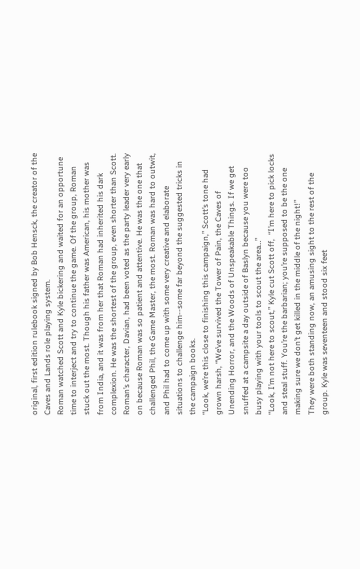original, first edition rulebook signed by Bob Hensck, the creator of the Caves and Lands role playing system.
Roman watched Scott and Kyle bickering and waited for an opportune time to interject and try to continue the game. Of the group, Roman stuck out the most. Though his father was American, his mother was from India, and it was from her that Roman had inherited his dark complexion. He was the shortest of the group, even shorter than Scott. Roman’s character, Davian, had been voted as the party leader very early on because Roman was so patient and attentive. He was the one that challenged Phil, the Game Master, the most. Roman was hard to outwit, and Phil had to come up with some very creative and elaborate situations to challenge him--some far beyond the suggested tricks in the campaign books.
“Look, we’re this close to finishing this campaign,” Scott’s tone had grown harsh, “We’ve survived the Tower of Pain, the Caves of Unending Horror, and the Woods of Unspeakable Things. If we get snuffed at a campsite a day outside of Baslyn because you were too busy playing with your tools to scout the area…”
“Look, I’m not here to scout,” Kyle cut Scott off,  “I’m here to pick locks and steal stuff. You’re the barbarian; you’re supposed to be the one making sure we don’t get killed in the middle of the night!”
They were both standing now, an amusing sight to the rest of the group. Kyle was seventeen and stood six feet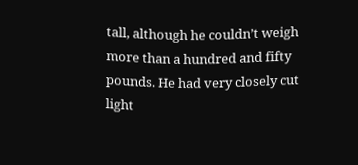tall, although he couldn’t weigh more than a hundred and fifty pounds. He had very closely cut light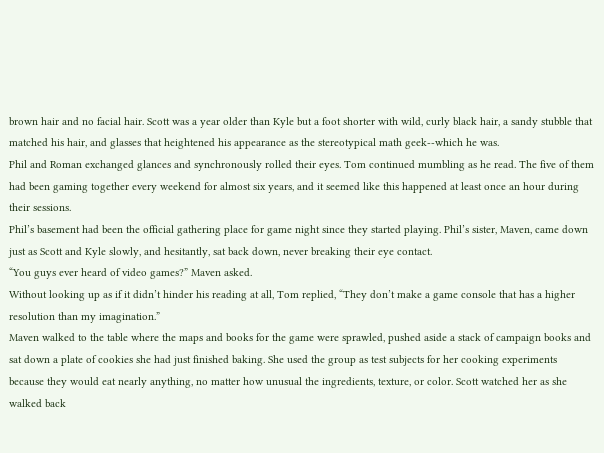brown hair and no facial hair. Scott was a year older than Kyle but a foot shorter with wild, curly black hair, a sandy stubble that matched his hair, and glasses that heightened his appearance as the stereotypical math geek--which he was.
Phil and Roman exchanged glances and synchronously rolled their eyes. Tom continued mumbling as he read. The five of them had been gaming together every weekend for almost six years, and it seemed like this happened at least once an hour during their sessions.
Phil’s basement had been the official gathering place for game night since they started playing. Phil’s sister, Maven, came down just as Scott and Kyle slowly, and hesitantly, sat back down, never breaking their eye contact.
“You guys ever heard of video games?” Maven asked.
Without looking up as if it didn’t hinder his reading at all, Tom replied, “They don’t make a game console that has a higher resolution than my imagination.”
Maven walked to the table where the maps and books for the game were sprawled, pushed aside a stack of campaign books and sat down a plate of cookies she had just finished baking. She used the group as test subjects for her cooking experiments because they would eat nearly anything, no matter how unusual the ingredients, texture, or color. Scott watched her as she walked back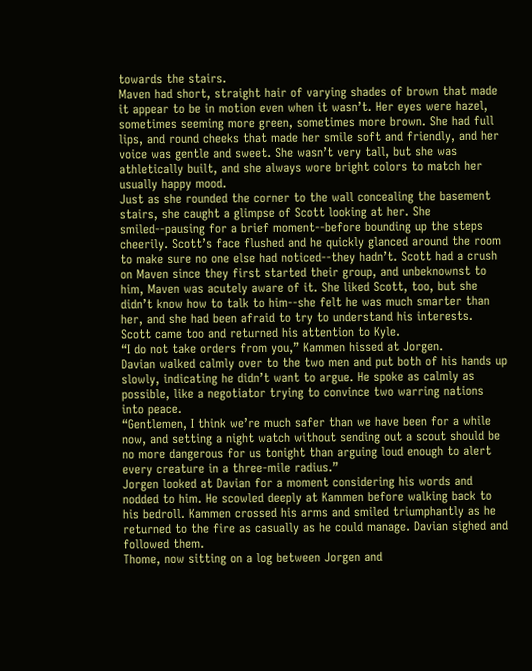towards the stairs.
Maven had short, straight hair of varying shades of brown that made it appear to be in motion even when it wasn’t. Her eyes were hazel, sometimes seeming more green, sometimes more brown. She had full lips, and round cheeks that made her smile soft and friendly, and her voice was gentle and sweet. She wasn’t very tall, but she was athletically built, and she always wore bright colors to match her usually happy mood.
Just as she rounded the corner to the wall concealing the basement stairs, she caught a glimpse of Scott looking at her. She smiled--pausing for a brief moment--before bounding up the steps cheerily. Scott’s face flushed and he quickly glanced around the room to make sure no one else had noticed--they hadn’t. Scott had a crush on Maven since they first started their group, and unbeknownst to him, Maven was acutely aware of it. She liked Scott, too, but she didn’t know how to talk to him--she felt he was much smarter than her, and she had been afraid to try to understand his interests.
Scott came too and returned his attention to Kyle.
“I do not take orders from you,” Kammen hissed at Jorgen.
Davian walked calmly over to the two men and put both of his hands up slowly, indicating he didn’t want to argue. He spoke as calmly as possible, like a negotiator trying to convince two warring nations into peace.
“Gentlemen, I think we’re much safer than we have been for a while now, and setting a night watch without sending out a scout should be no more dangerous for us tonight than arguing loud enough to alert every creature in a three-mile radius.”
Jorgen looked at Davian for a moment considering his words and nodded to him. He scowled deeply at Kammen before walking back to his bedroll. Kammen crossed his arms and smiled triumphantly as he returned to the fire as casually as he could manage. Davian sighed and followed them.
Thome, now sitting on a log between Jorgen and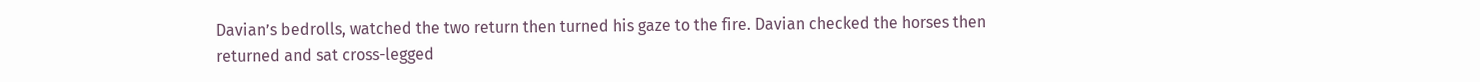Davian’s bedrolls, watched the two return then turned his gaze to the fire. Davian checked the horses then returned and sat cross-legged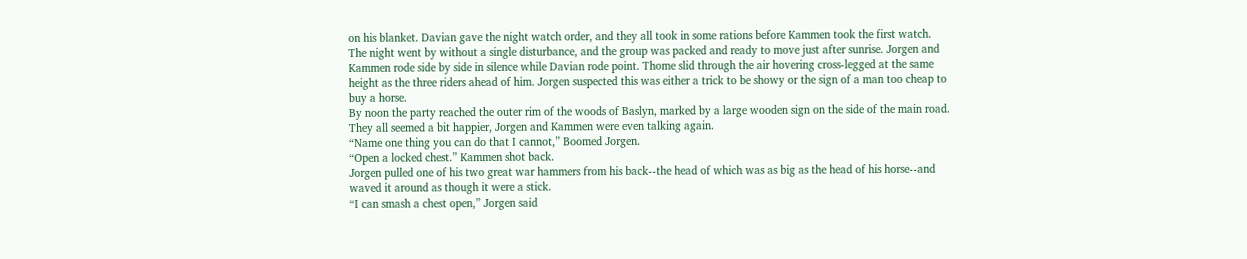on his blanket. Davian gave the night watch order, and they all took in some rations before Kammen took the first watch.
The night went by without a single disturbance, and the group was packed and ready to move just after sunrise. Jorgen and Kammen rode side by side in silence while Davian rode point. Thome slid through the air hovering cross-legged at the same height as the three riders ahead of him. Jorgen suspected this was either a trick to be showy or the sign of a man too cheap to buy a horse.
By noon the party reached the outer rim of the woods of Baslyn, marked by a large wooden sign on the side of the main road. They all seemed a bit happier, Jorgen and Kammen were even talking again.
“Name one thing you can do that I cannot,” Boomed Jorgen.
“Open a locked chest.” Kammen shot back.
Jorgen pulled one of his two great war hammers from his back--the head of which was as big as the head of his horse--and waved it around as though it were a stick.
“I can smash a chest open,” Jorgen said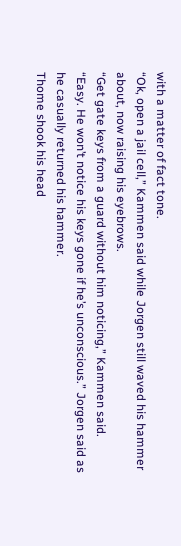with a matter of fact tone.
“Ok, open a jail cell,” Kammen said while Jorgen still waved his hammer about, now raising his eyebrows.
“Get gate keys from a guard without him noticing,” Kammen said.
“Easy. He won’t notice his keys gone if he’s unconscious.” Jorgen said as he casually returned his hammer.
Thome shook his head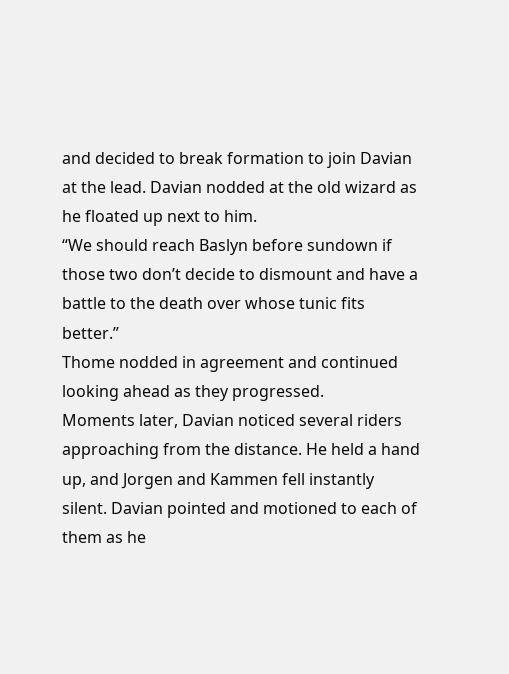and decided to break formation to join Davian at the lead. Davian nodded at the old wizard as he floated up next to him.
“We should reach Baslyn before sundown if those two don’t decide to dismount and have a battle to the death over whose tunic fits better.”
Thome nodded in agreement and continued looking ahead as they progressed.
Moments later, Davian noticed several riders approaching from the distance. He held a hand up, and Jorgen and Kammen fell instantly silent. Davian pointed and motioned to each of them as he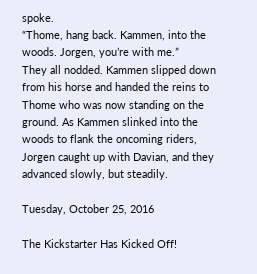spoke.
“Thome, hang back. Kammen, into the woods. Jorgen, you’re with me.”
They all nodded. Kammen slipped down from his horse and handed the reins to Thome who was now standing on the ground. As Kammen slinked into the woods to flank the oncoming riders, Jorgen caught up with Davian, and they advanced slowly, but steadily.

Tuesday, October 25, 2016

The Kickstarter Has Kicked Off!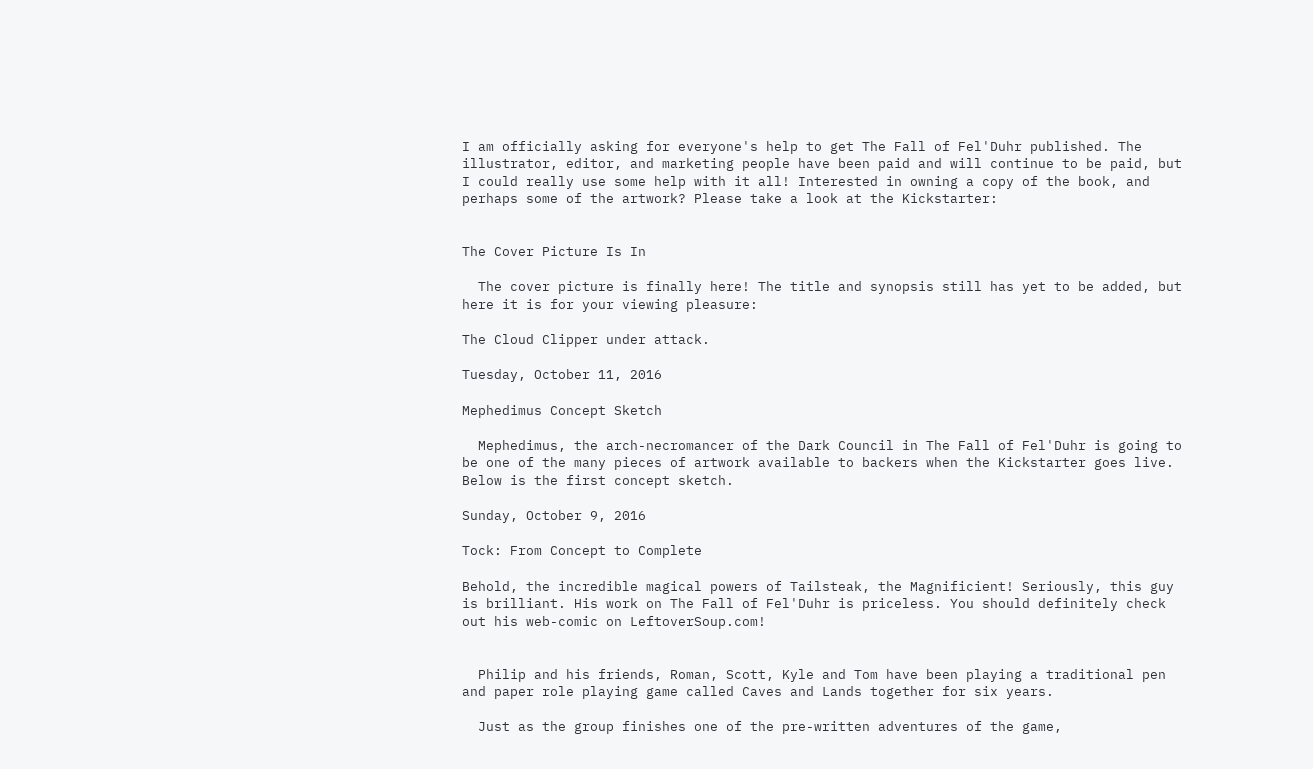I am officially asking for everyone's help to get The Fall of Fel'Duhr published. The illustrator, editor, and marketing people have been paid and will continue to be paid, but I could really use some help with it all! Interested in owning a copy of the book, and perhaps some of the artwork? Please take a look at the Kickstarter:


The Cover Picture Is In

  The cover picture is finally here! The title and synopsis still has yet to be added, but here it is for your viewing pleasure:

The Cloud Clipper under attack.

Tuesday, October 11, 2016

Mephedimus Concept Sketch

  Mephedimus, the arch-necromancer of the Dark Council in The Fall of Fel'Duhr is going to be one of the many pieces of artwork available to backers when the Kickstarter goes live. Below is the first concept sketch.

Sunday, October 9, 2016

Tock: From Concept to Complete

Behold, the incredible magical powers of Tailsteak, the Magnificient! Seriously, this guy is brilliant. His work on The Fall of Fel'Duhr is priceless. You should definitely check out his web-comic on LeftoverSoup.com!


  Philip and his friends, Roman, Scott, Kyle and Tom have been playing a traditional pen and paper role playing game called Caves and Lands together for six years.

  Just as the group finishes one of the pre-written adventures of the game,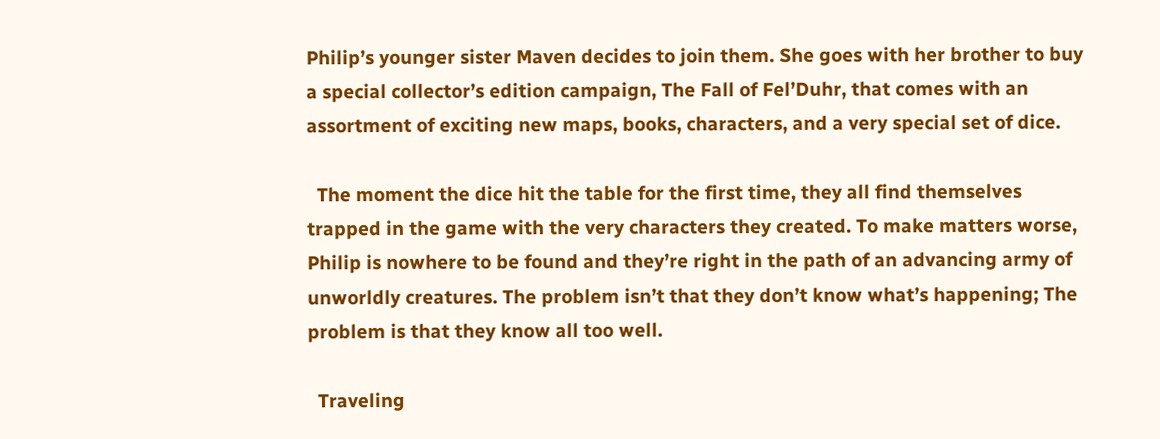Philip’s younger sister Maven decides to join them. She goes with her brother to buy a special collector’s edition campaign, The Fall of Fel’Duhr, that comes with an assortment of exciting new maps, books, characters, and a very special set of dice.

  The moment the dice hit the table for the first time, they all find themselves trapped in the game with the very characters they created. To make matters worse, Philip is nowhere to be found and they’re right in the path of an advancing army of unworldly creatures. The problem isn’t that they don’t know what’s happening; The problem is that they know all too well.

  Traveling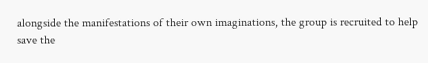alongside the manifestations of their own imaginations, the group is recruited to help save the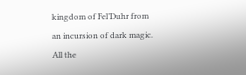kingdom of Fel’Duhr from an incursion of dark magic. All the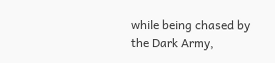while being chased by the Dark Army,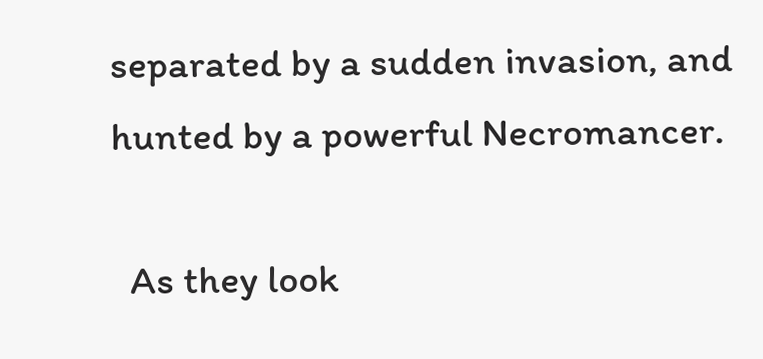separated by a sudden invasion, and hunted by a powerful Necromancer.

  As they look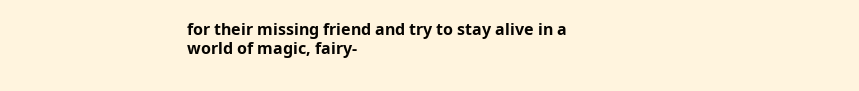for their missing friend and try to stay alive in a world of magic, fairy-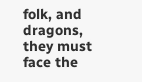folk, and dragons, they must face the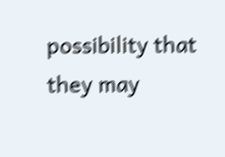possibility that they may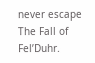never escape The Fall of Fel’Duhr.